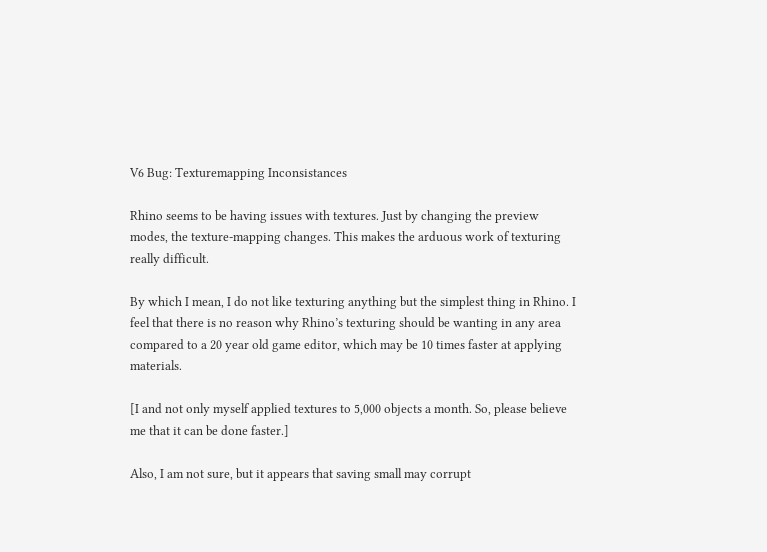V6 Bug: Texturemapping Inconsistances

Rhino seems to be having issues with textures. Just by changing the preview modes, the texture-mapping changes. This makes the arduous work of texturing really difficult.

By which I mean, I do not like texturing anything but the simplest thing in Rhino. I feel that there is no reason why Rhino’s texturing should be wanting in any area compared to a 20 year old game editor, which may be 10 times faster at applying materials.

[I and not only myself applied textures to 5,000 objects a month. So, please believe me that it can be done faster.]

Also, I am not sure, but it appears that saving small may corrupt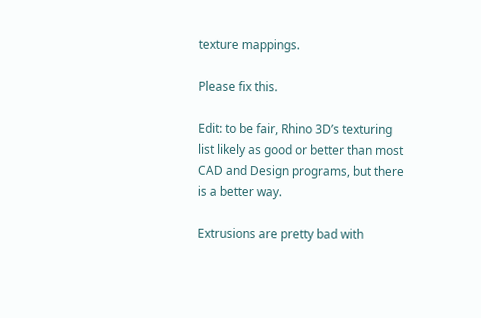texture mappings.

Please fix this.

Edit: to be fair, Rhino 3D’s texturing list likely as good or better than most CAD and Design programs, but there is a better way.

Extrusions are pretty bad with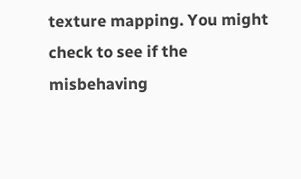texture mapping. You might check to see if the misbehaving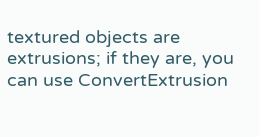textured objects are extrusions; if they are, you can use ConvertExtrusion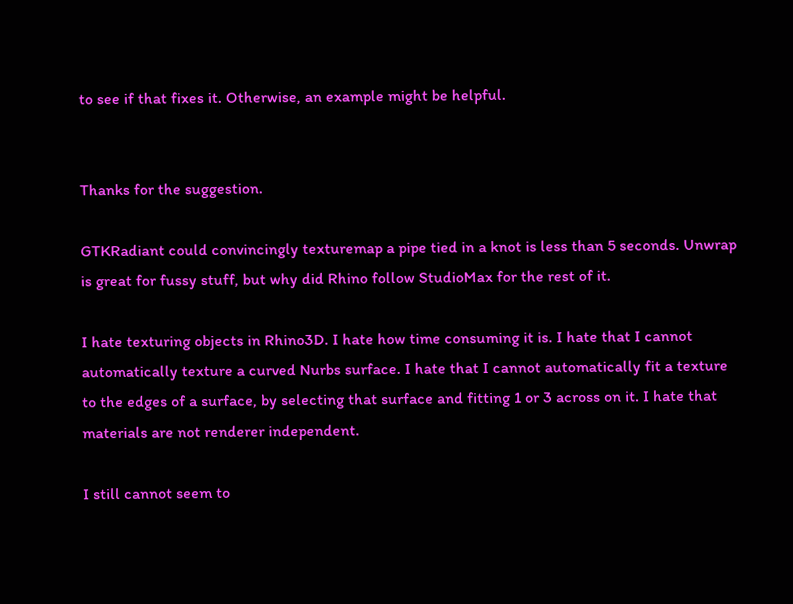to see if that fixes it. Otherwise, an example might be helpful.


Thanks for the suggestion.

GTKRadiant could convincingly texturemap a pipe tied in a knot is less than 5 seconds. Unwrap is great for fussy stuff, but why did Rhino follow StudioMax for the rest of it.

I hate texturing objects in Rhino3D. I hate how time consuming it is. I hate that I cannot automatically texture a curved Nurbs surface. I hate that I cannot automatically fit a texture to the edges of a surface, by selecting that surface and fitting 1 or 3 across on it. I hate that materials are not renderer independent.

I still cannot seem to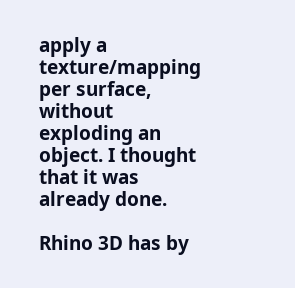apply a texture/mapping per surface, without exploding an object. I thought that it was already done.

Rhino 3D has by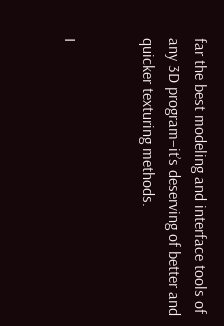far the best modeling and interface tools of any 3D program–it’s deserving of better and quicker texturing methods.


I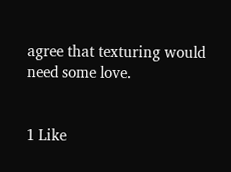agree that texturing would need some love.


1 Like